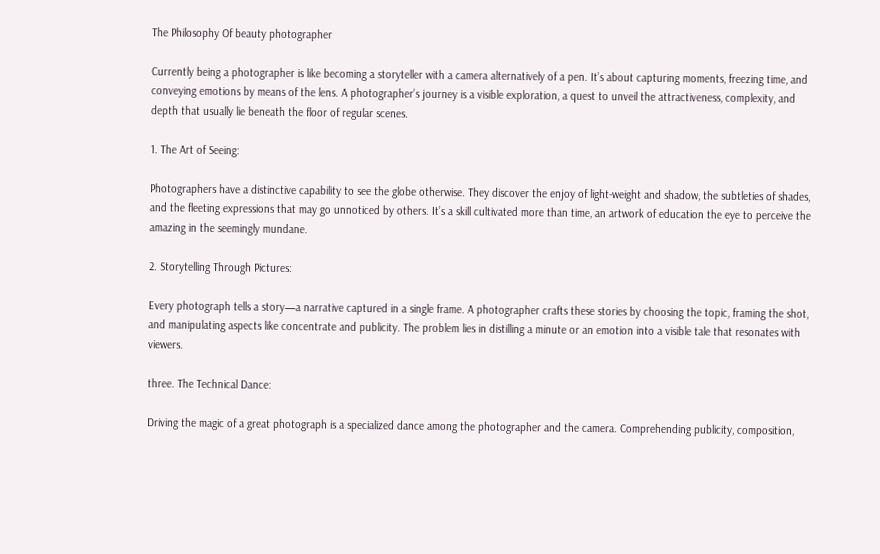The Philosophy Of beauty photographer

Currently being a photographer is like becoming a storyteller with a camera alternatively of a pen. It’s about capturing moments, freezing time, and conveying emotions by means of the lens. A photographer’s journey is a visible exploration, a quest to unveil the attractiveness, complexity, and depth that usually lie beneath the floor of regular scenes.

1. The Art of Seeing:

Photographers have a distinctive capability to see the globe otherwise. They discover the enjoy of light-weight and shadow, the subtleties of shades, and the fleeting expressions that may go unnoticed by others. It’s a skill cultivated more than time, an artwork of education the eye to perceive the amazing in the seemingly mundane.

2. Storytelling Through Pictures:

Every photograph tells a story—a narrative captured in a single frame. A photographer crafts these stories by choosing the topic, framing the shot, and manipulating aspects like concentrate and publicity. The problem lies in distilling a minute or an emotion into a visible tale that resonates with viewers.

three. The Technical Dance:

Driving the magic of a great photograph is a specialized dance among the photographer and the camera. Comprehending publicity, composition,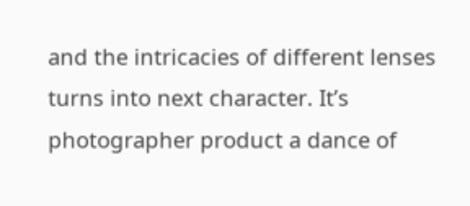and the intricacies of different lenses turns into next character. It’s photographer product a dance of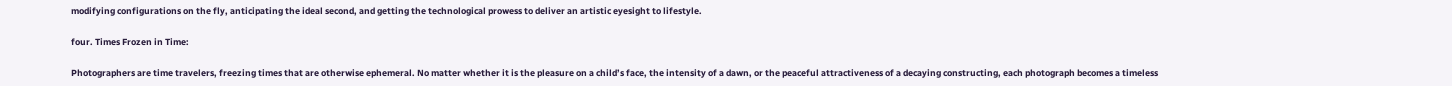modifying configurations on the fly, anticipating the ideal second, and getting the technological prowess to deliver an artistic eyesight to lifestyle.

four. Times Frozen in Time:

Photographers are time travelers, freezing times that are otherwise ephemeral. No matter whether it is the pleasure on a child’s face, the intensity of a dawn, or the peaceful attractiveness of a decaying constructing, each photograph becomes a timeless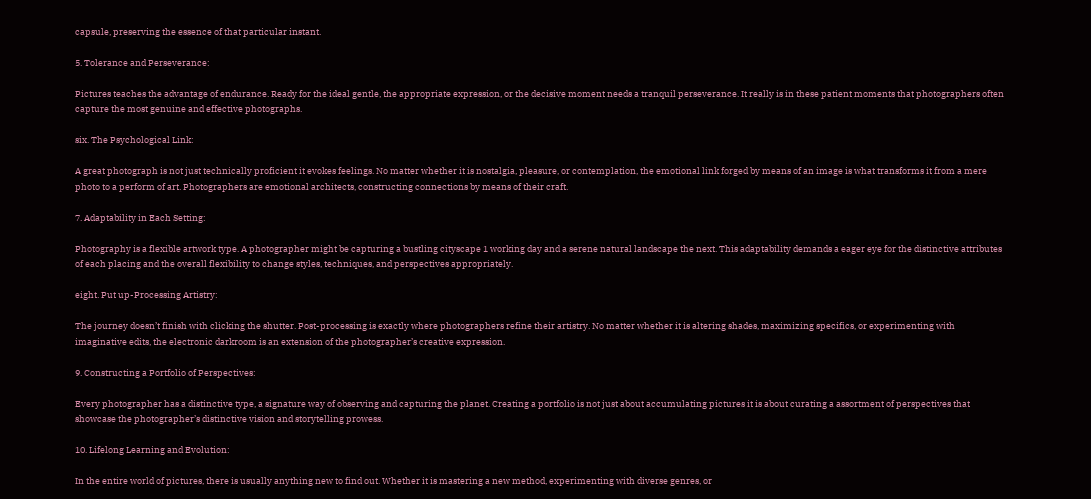capsule, preserving the essence of that particular instant.

5. Tolerance and Perseverance:

Pictures teaches the advantage of endurance. Ready for the ideal gentle, the appropriate expression, or the decisive moment needs a tranquil perseverance. It really is in these patient moments that photographers often capture the most genuine and effective photographs.

six. The Psychological Link:

A great photograph is not just technically proficient it evokes feelings. No matter whether it is nostalgia, pleasure, or contemplation, the emotional link forged by means of an image is what transforms it from a mere photo to a perform of art. Photographers are emotional architects, constructing connections by means of their craft.

7. Adaptability in Each Setting:

Photography is a flexible artwork type. A photographer might be capturing a bustling cityscape 1 working day and a serene natural landscape the next. This adaptability demands a eager eye for the distinctive attributes of each placing and the overall flexibility to change styles, techniques, and perspectives appropriately.

eight. Put up-Processing Artistry:

The journey doesn’t finish with clicking the shutter. Post-processing is exactly where photographers refine their artistry. No matter whether it is altering shades, maximizing specifics, or experimenting with imaginative edits, the electronic darkroom is an extension of the photographer’s creative expression.

9. Constructing a Portfolio of Perspectives:

Every photographer has a distinctive type, a signature way of observing and capturing the planet. Creating a portfolio is not just about accumulating pictures it is about curating a assortment of perspectives that showcase the photographer’s distinctive vision and storytelling prowess.

10. Lifelong Learning and Evolution:

In the entire world of pictures, there is usually anything new to find out. Whether it is mastering a new method, experimenting with diverse genres, or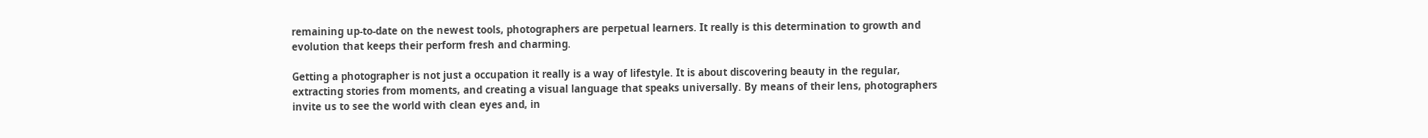remaining up-to-date on the newest tools, photographers are perpetual learners. It really is this determination to growth and evolution that keeps their perform fresh and charming.

Getting a photographer is not just a occupation it really is a way of lifestyle. It is about discovering beauty in the regular, extracting stories from moments, and creating a visual language that speaks universally. By means of their lens, photographers invite us to see the world with clean eyes and, in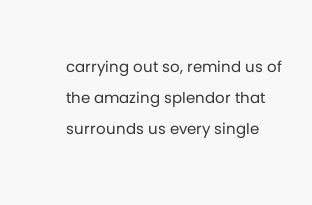carrying out so, remind us of the amazing splendor that surrounds us every single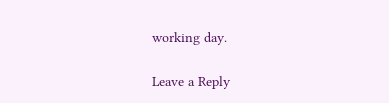working day.

Leave a Reply